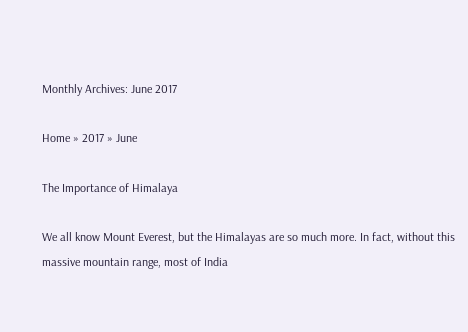Monthly Archives: June 2017

Home » 2017 » June

The Importance of Himalaya

We all know Mount Everest, but the Himalayas are so much more. In fact, without this massive mountain range, most of India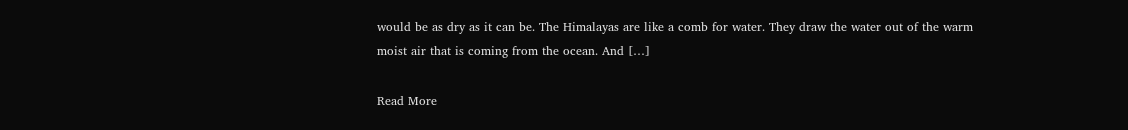would be as dry as it can be. The Himalayas are like a comb for water. They draw the water out of the warm moist air that is coming from the ocean. And […]

Read More